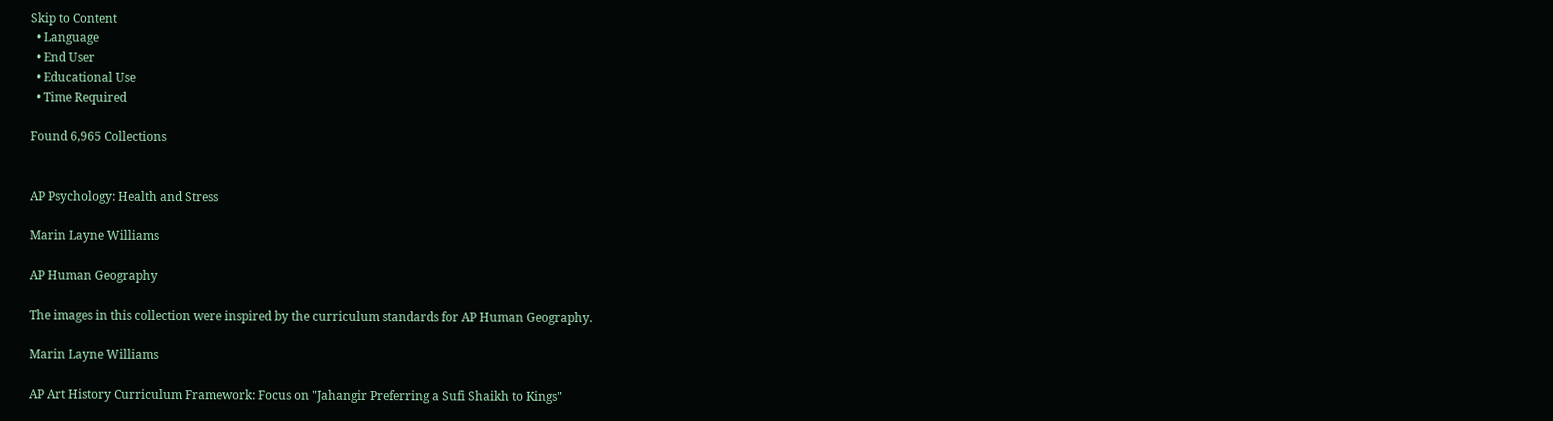Skip to Content
  • Language
  • End User
  • Educational Use
  • Time Required

Found 6,965 Collections


AP Psychology: Health and Stress

Marin Layne Williams

AP Human Geography

The images in this collection were inspired by the curriculum standards for AP Human Geography.

Marin Layne Williams

AP Art History Curriculum Framework: Focus on "Jahangir Preferring a Sufi Shaikh to Kings"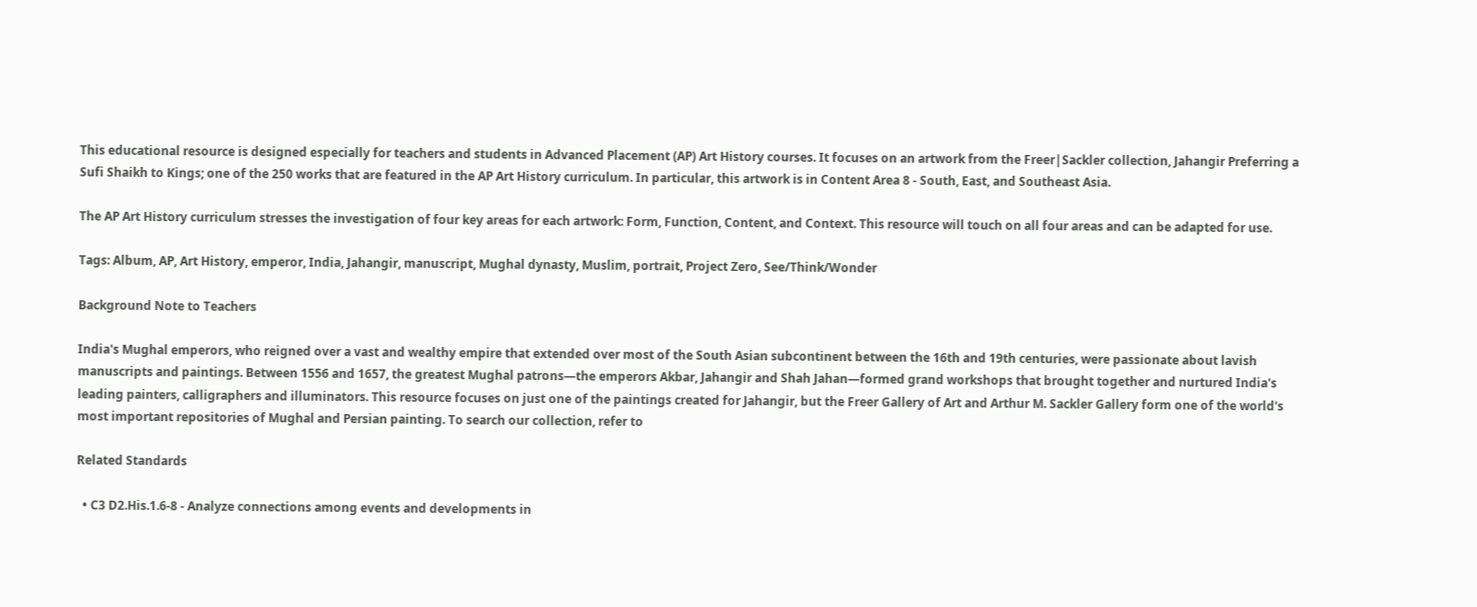This educational resource is designed especially for teachers and students in Advanced Placement (AP) Art History courses. It focuses on an artwork from the Freer|Sackler collection, Jahangir Preferring a Sufi Shaikh to Kings; one of the 250 works that are featured in the AP Art History curriculum. In particular, this artwork is in Content Area 8 - South, East, and Southeast Asia.

The AP Art History curriculum stresses the investigation of four key areas for each artwork: Form, Function, Content, and Context. This resource will touch on all four areas and can be adapted for use.

Tags: Album, AP, Art History, emperor, India, Jahangir, manuscript, Mughal dynasty, Muslim, portrait, Project Zero, See/Think/Wonder

Background Note to Teachers

India's Mughal emperors, who reigned over a vast and wealthy empire that extended over most of the South Asian subcontinent between the 16th and 19th centuries, were passionate about lavish manuscripts and paintings. Between 1556 and 1657, the greatest Mughal patrons—the emperors Akbar, Jahangir and Shah Jahan—formed grand workshops that brought together and nurtured India's leading painters, calligraphers and illuminators. This resource focuses on just one of the paintings created for Jahangir, but the Freer Gallery of Art and Arthur M. Sackler Gallery form one of the world's most important repositories of Mughal and Persian painting. To search our collection, refer to

Related Standards

  • C3 D2.His.1.6-8 - Analyze connections among events and developments in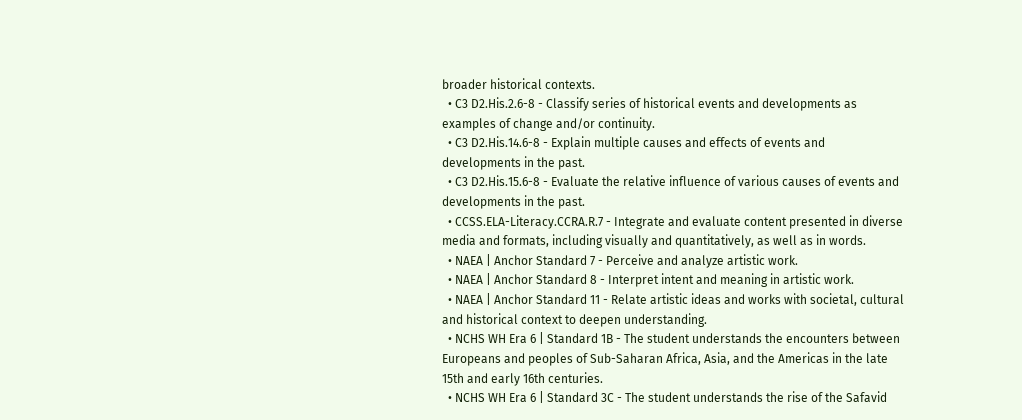broader historical contexts.
  • C3 D2.His.2.6-8 - Classify series of historical events and developments as examples of change and/or continuity.
  • C3 D2.His.14.6-8 - Explain multiple causes and effects of events and developments in the past.
  • C3 D2.His.15.6-8 - Evaluate the relative influence of various causes of events and developments in the past.
  • CCSS.ELA-Literacy.CCRA.R.7 - Integrate and evaluate content presented in diverse media and formats, including visually and quantitatively, as well as in words.
  • NAEA | Anchor Standard 7 - Perceive and analyze artistic work.
  • NAEA | Anchor Standard 8 - Interpret intent and meaning in artistic work.
  • NAEA | Anchor Standard 11 - Relate artistic ideas and works with societal, cultural and historical context to deepen understanding.
  • NCHS WH Era 6 | Standard 1B - The student understands the encounters between Europeans and peoples of Sub-Saharan Africa, Asia, and the Americas in the late 15th and early 16th centuries.
  • NCHS WH Era 6 | Standard 3C - The student understands the rise of the Safavid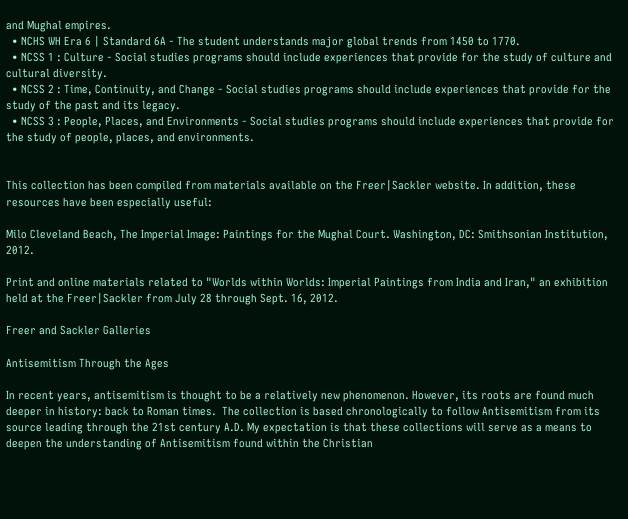and Mughal empires.
  • NCHS WH Era 6 | Standard 6A - The student understands major global trends from 1450 to 1770.
  • NCSS 1 : Culture - Social studies programs should include experiences that provide for the study of culture and cultural diversity.
  • NCSS 2 : Time, Continuity, and Change - Social studies programs should include experiences that provide for the study of the past and its legacy.
  • NCSS 3 : People, Places, and Environments - Social studies programs should include experiences that provide for the study of people, places, and environments.


This collection has been compiled from materials available on the Freer|Sackler website. In addition, these resources have been especially useful:

Milo Cleveland Beach, The Imperial Image: Paintings for the Mughal Court. Washington, DC: Smithsonian Institution, 2012.

Print and online materials related to "Worlds within Worlds: Imperial Paintings from India and Iran," an exhibition held at the Freer|Sackler from July 28 through Sept. 16, 2012.

Freer and Sackler Galleries

Antisemitism Through the Ages

In recent years, antisemitism is thought to be a relatively new phenomenon. However, its roots are found much deeper in history: back to Roman times.  The collection is based chronologically to follow Antisemitism from its source leading through the 21st century A.D. My expectation is that these collections will serve as a means to deepen the understanding of Antisemitism found within the Christian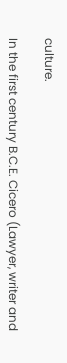culture.

In the first century B.C.E. Cicero (Lawyer, writer and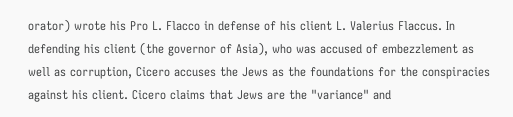orator) wrote his Pro L. Flacco in defense of his client L. Valerius Flaccus. In defending his client (the governor of Asia), who was accused of embezzlement as well as corruption, Cicero accuses the Jews as the foundations for the conspiracies against his client. Cicero claims that Jews are the "variance" and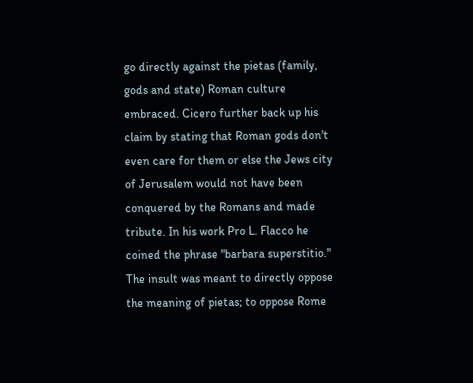go directly against the pietas (family, gods and state) Roman culture embraced. Cicero further back up his claim by stating that Roman gods don't even care for them or else the Jews city of Jerusalem would not have been conquered by the Romans and made tribute. In his work Pro L. Flacco he coined the phrase "barbara superstitio." The insult was meant to directly oppose the meaning of pietas; to oppose Rome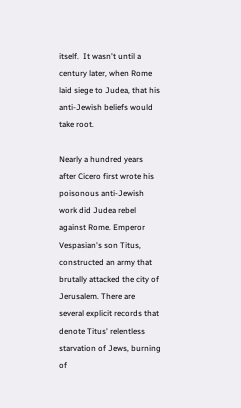itself.  It wasn't until a century later, when Rome laid siege to Judea, that his anti-Jewish beliefs would take root.

Nearly a hundred years after Cicero first wrote his poisonous anti-Jewish work did Judea rebel against Rome. Emperor Vespasian's son Titus, constructed an army that brutally attacked the city of Jerusalem. There are several explicit records that denote Titus' relentless starvation of Jews, burning of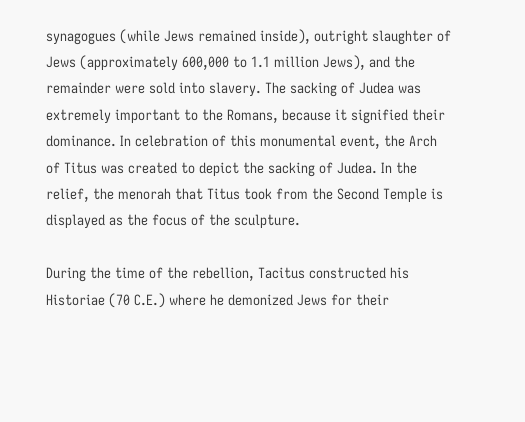synagogues (while Jews remained inside), outright slaughter of Jews (approximately 600,000 to 1.1 million Jews), and the remainder were sold into slavery. The sacking of Judea was extremely important to the Romans, because it signified their dominance. In celebration of this monumental event, the Arch of Titus was created to depict the sacking of Judea. In the relief, the menorah that Titus took from the Second Temple is displayed as the focus of the sculpture.

During the time of the rebellion, Tacitus constructed his Historiae (70 C.E.) where he demonized Jews for their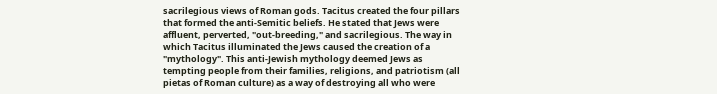sacrilegious views of Roman gods. Tacitus created the four pillars that formed the anti-Semitic beliefs. He stated that Jews were affluent, perverted, "out-breeding," and sacrilegious. The way in which Tacitus illuminated the Jews caused the creation of a "mythology". This anti-Jewish mythology deemed Jews as tempting people from their families, religions, and patriotism (all pietas of Roman culture) as a way of destroying all who were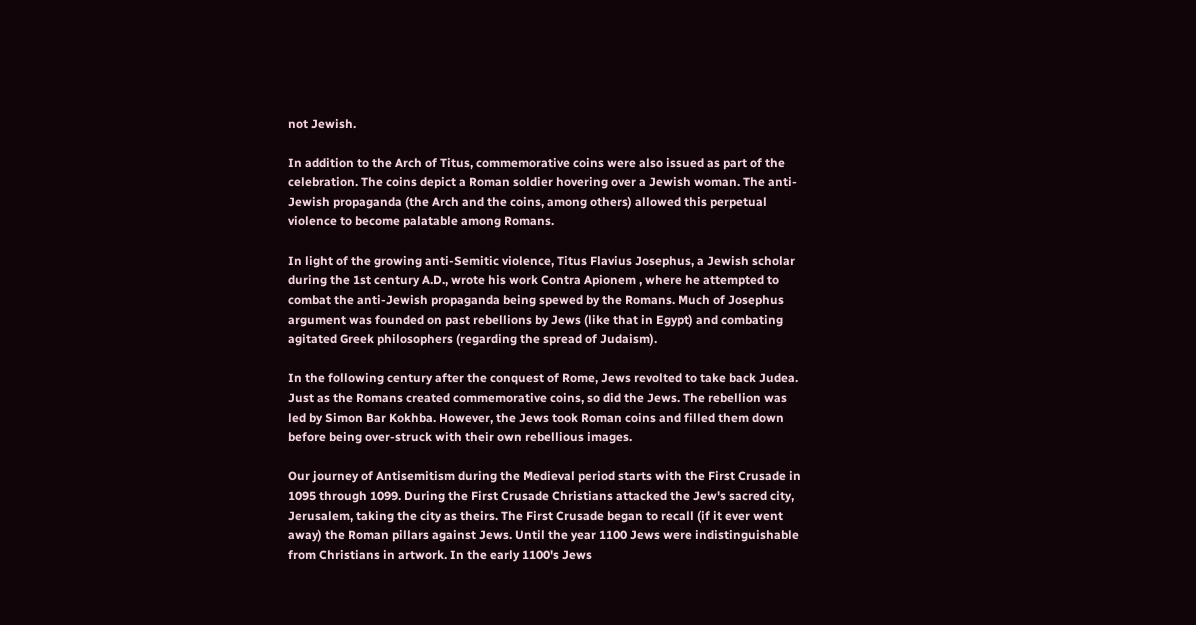not Jewish.

In addition to the Arch of Titus, commemorative coins were also issued as part of the celebration. The coins depict a Roman soldier hovering over a Jewish woman. The anti-Jewish propaganda (the Arch and the coins, among others) allowed this perpetual violence to become palatable among Romans.

In light of the growing anti-Semitic violence, Titus Flavius Josephus, a Jewish scholar during the 1st century A.D., wrote his work Contra Apionem , where he attempted to combat the anti-Jewish propaganda being spewed by the Romans. Much of Josephus argument was founded on past rebellions by Jews (like that in Egypt) and combating agitated Greek philosophers (regarding the spread of Judaism).

In the following century after the conquest of Rome, Jews revolted to take back Judea. Just as the Romans created commemorative coins, so did the Jews. The rebellion was led by Simon Bar Kokhba. However, the Jews took Roman coins and filled them down before being over-struck with their own rebellious images.

Our journey of Antisemitism during the Medieval period starts with the First Crusade in 1095 through 1099. During the First Crusade Christians attacked the Jew's sacred city, Jerusalem, taking the city as theirs. The First Crusade began to recall (if it ever went away) the Roman pillars against Jews. Until the year 1100 Jews were indistinguishable from Christians in artwork. In the early 1100's Jews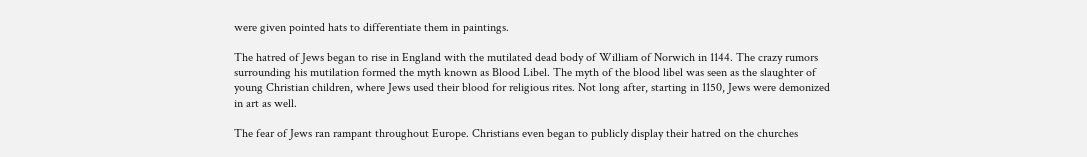were given pointed hats to differentiate them in paintings.

The hatred of Jews began to rise in England with the mutilated dead body of William of Norwich in 1144. The crazy rumors surrounding his mutilation formed the myth known as Blood Libel. The myth of the blood libel was seen as the slaughter of young Christian children, where Jews used their blood for religious rites. Not long after, starting in 1150, Jews were demonized in art as well.

The fear of Jews ran rampant throughout Europe. Christians even began to publicly display their hatred on the churches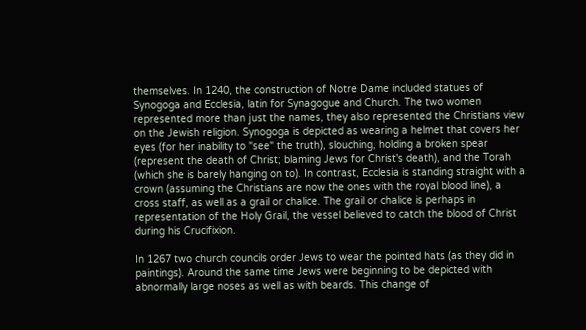themselves. In 1240, the construction of Notre Dame included statues of Synogoga and Ecclesia, latin for Synagogue and Church. The two women represented more than just the names, they also represented the Christians view on the Jewish religion. Synogoga is depicted as wearing a helmet that covers her eyes (for her inability to "see" the truth), slouching, holding a broken spear (represent the death of Christ; blaming Jews for Christ's death), and the Torah (which she is barely hanging on to). In contrast, Ecclesia is standing straight with a crown (assuming the Christians are now the ones with the royal blood line), a cross staff, as well as a grail or chalice. The grail or chalice is perhaps in representation of the Holy Grail, the vessel believed to catch the blood of Christ during his Crucifixion.

In 1267 two church councils order Jews to wear the pointed hats (as they did in paintings). Around the same time Jews were beginning to be depicted with abnormally large noses as well as with beards. This change of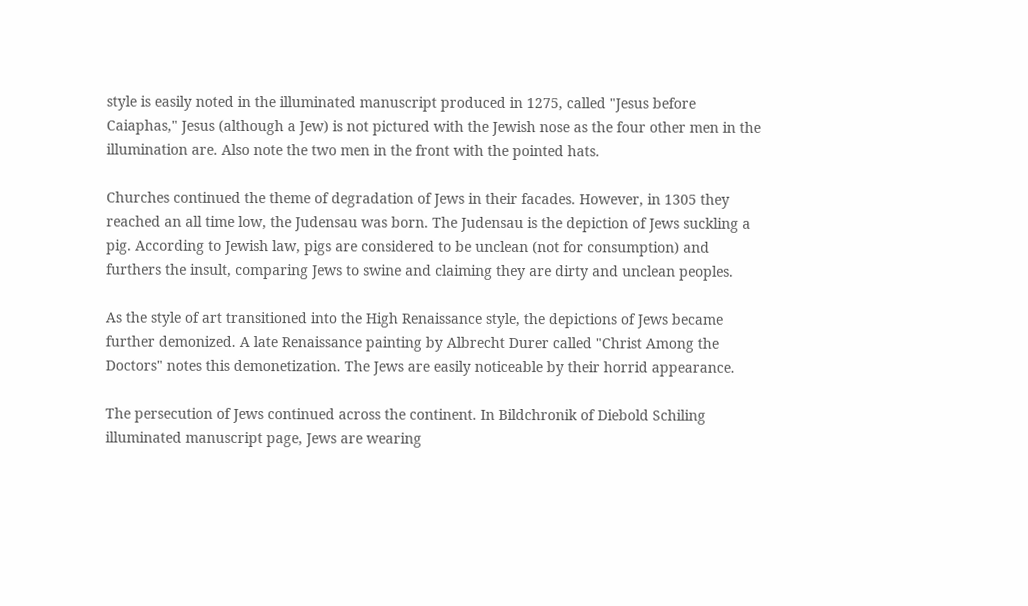style is easily noted in the illuminated manuscript produced in 1275, called "Jesus before Caiaphas," Jesus (although a Jew) is not pictured with the Jewish nose as the four other men in the illumination are. Also note the two men in the front with the pointed hats.

Churches continued the theme of degradation of Jews in their facades. However, in 1305 they reached an all time low, the Judensau was born. The Judensau is the depiction of Jews suckling a pig. According to Jewish law, pigs are considered to be unclean (not for consumption) and furthers the insult, comparing Jews to swine and claiming they are dirty and unclean peoples.

As the style of art transitioned into the High Renaissance style, the depictions of Jews became further demonized. A late Renaissance painting by Albrecht Durer called "Christ Among the Doctors" notes this demonetization. The Jews are easily noticeable by their horrid appearance.

The persecution of Jews continued across the continent. In Bildchronik of Diebold Schiling illuminated manuscript page, Jews are wearing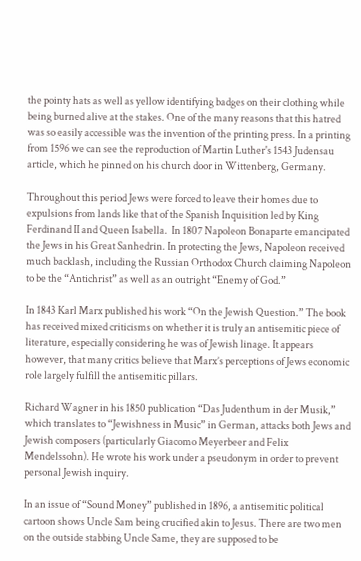the pointy hats as well as yellow identifying badges on their clothing while being burned alive at the stakes. One of the many reasons that this hatred was so easily accessible was the invention of the printing press. In a printing from 1596 we can see the reproduction of Martin Luther's 1543 Judensau article, which he pinned on his church door in Wittenberg, Germany.

Throughout this period Jews were forced to leave their homes due to expulsions from lands like that of the Spanish Inquisition led by King Ferdinand II and Queen Isabella.  In 1807 Napoleon Bonaparte emancipated the Jews in his Great Sanhedrin. In protecting the Jews, Napoleon received much backlash, including the Russian Orthodox Church claiming Napoleon to be the “Antichrist” as well as an outright “Enemy of God.”

In 1843 Karl Marx published his work “On the Jewish Question.” The book has received mixed criticisms on whether it is truly an antisemitic piece of literature, especially considering he was of Jewish linage. It appears however, that many critics believe that Marx’s perceptions of Jews economic role largely fulfill the antisemitic pillars.

Richard Wagner in his 1850 publication “Das Judenthum in der Musik,” which translates to “Jewishness in Music” in German, attacks both Jews and Jewish composers (particularly Giacomo Meyerbeer and Felix Mendelssohn). He wrote his work under a pseudonym in order to prevent personal Jewish inquiry.

In an issue of “Sound Money” published in 1896, a antisemitic political cartoon shows Uncle Sam being crucified akin to Jesus. There are two men on the outside stabbing Uncle Same, they are supposed to be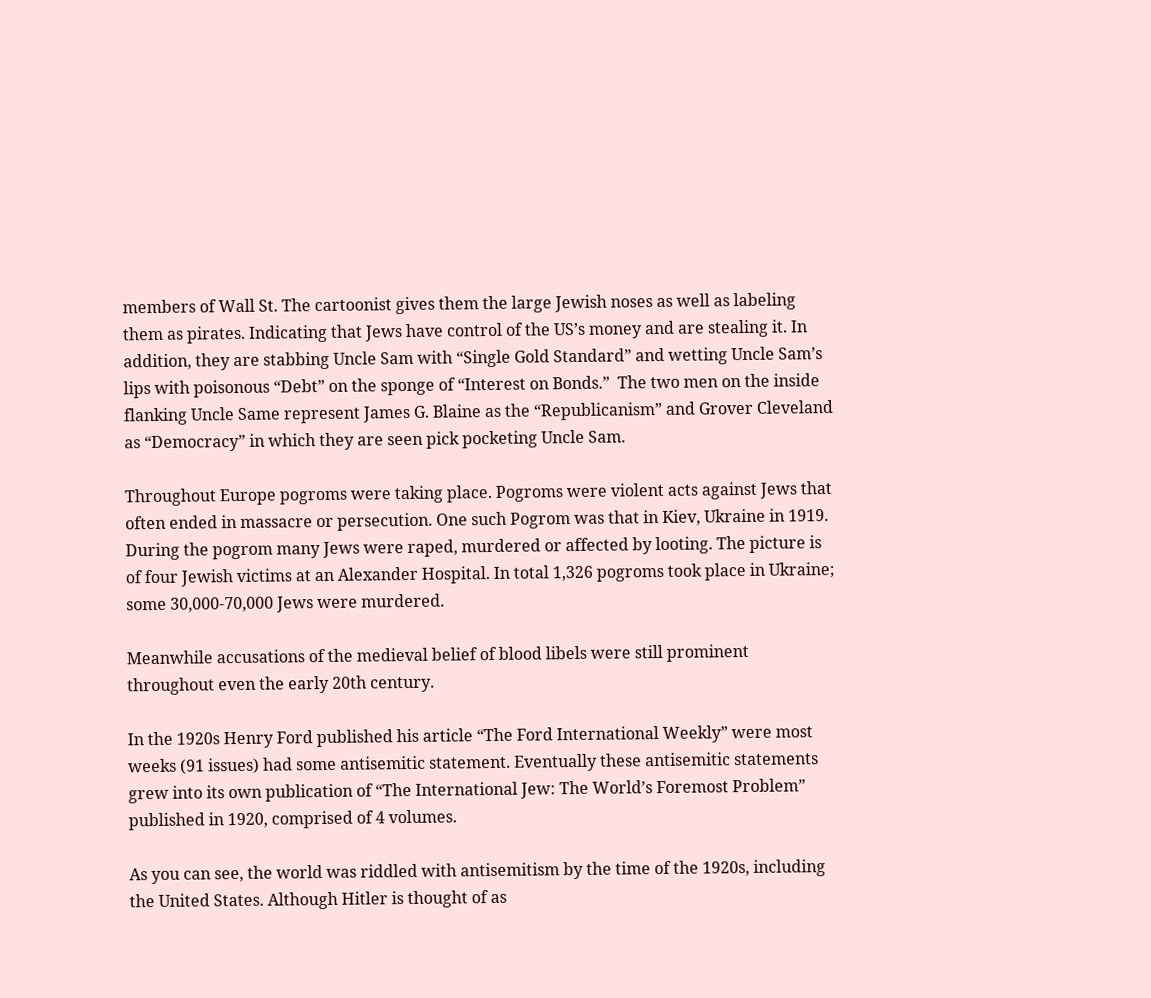members of Wall St. The cartoonist gives them the large Jewish noses as well as labeling them as pirates. Indicating that Jews have control of the US’s money and are stealing it. In addition, they are stabbing Uncle Sam with “Single Gold Standard” and wetting Uncle Sam’s lips with poisonous “Debt” on the sponge of “Interest on Bonds.”  The two men on the inside flanking Uncle Same represent James G. Blaine as the “Republicanism” and Grover Cleveland as “Democracy” in which they are seen pick pocketing Uncle Sam.

Throughout Europe pogroms were taking place. Pogroms were violent acts against Jews that often ended in massacre or persecution. One such Pogrom was that in Kiev, Ukraine in 1919.  During the pogrom many Jews were raped, murdered or affected by looting. The picture is of four Jewish victims at an Alexander Hospital. In total 1,326 pogroms took place in Ukraine; some 30,000-70,000 Jews were murdered.

Meanwhile accusations of the medieval belief of blood libels were still prominent throughout even the early 20th century.

In the 1920s Henry Ford published his article “The Ford International Weekly” were most weeks (91 issues) had some antisemitic statement. Eventually these antisemitic statements grew into its own publication of “The International Jew: The World’s Foremost Problem” published in 1920, comprised of 4 volumes.

As you can see, the world was riddled with antisemitism by the time of the 1920s, including the United States. Although Hitler is thought of as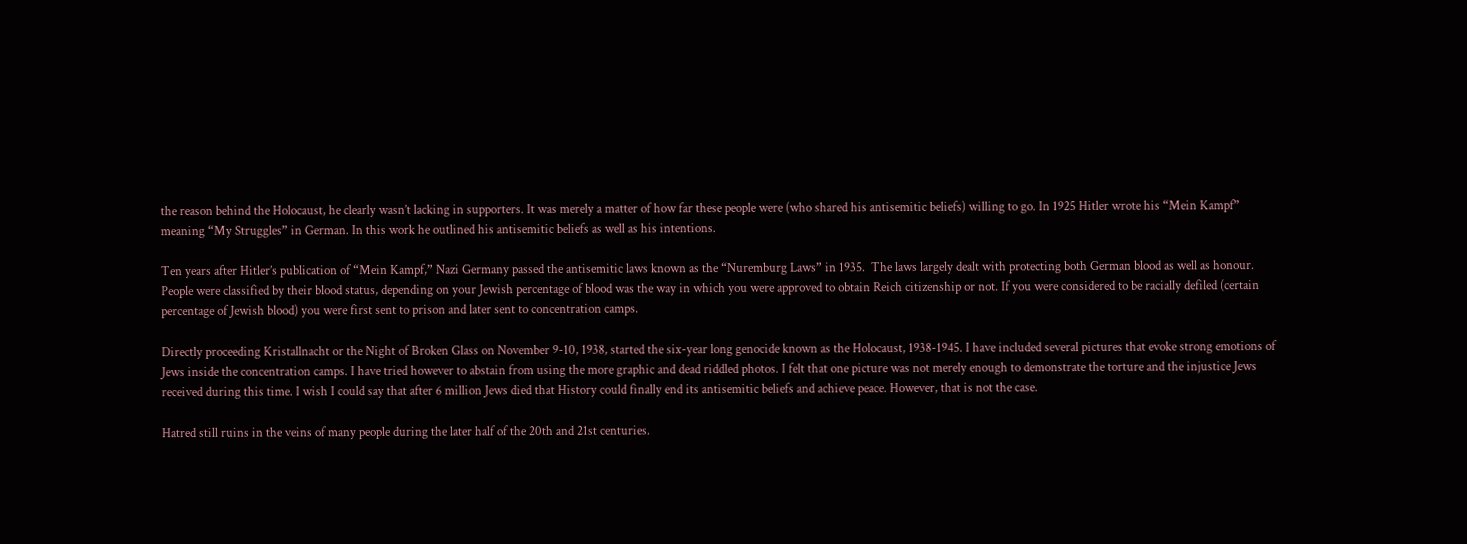the reason behind the Holocaust, he clearly wasn’t lacking in supporters. It was merely a matter of how far these people were (who shared his antisemitic beliefs) willing to go. In 1925 Hitler wrote his “Mein Kampf” meaning “My Struggles” in German. In this work he outlined his antisemitic beliefs as well as his intentions.

Ten years after Hitler’s publication of “Mein Kampf,” Nazi Germany passed the antisemitic laws known as the “Nuremburg Laws” in 1935.  The laws largely dealt with protecting both German blood as well as honour. People were classified by their blood status, depending on your Jewish percentage of blood was the way in which you were approved to obtain Reich citizenship or not. If you were considered to be racially defiled (certain percentage of Jewish blood) you were first sent to prison and later sent to concentration camps.

Directly proceeding Kristallnacht or the Night of Broken Glass on November 9-10, 1938, started the six-year long genocide known as the Holocaust, 1938-1945. I have included several pictures that evoke strong emotions of Jews inside the concentration camps. I have tried however to abstain from using the more graphic and dead riddled photos. I felt that one picture was not merely enough to demonstrate the torture and the injustice Jews received during this time. I wish I could say that after 6 million Jews died that History could finally end its antisemitic beliefs and achieve peace. However, that is not the case.

Hatred still ruins in the veins of many people during the later half of the 20th and 21st centuries.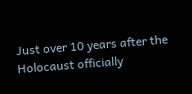Just over 10 years after the Holocaust officially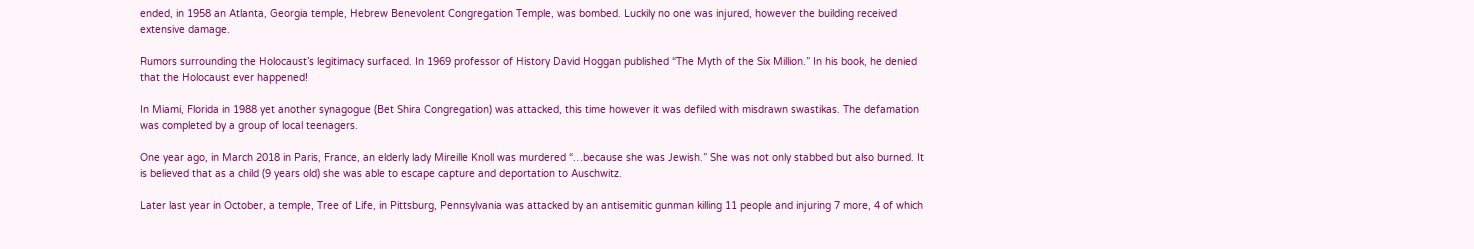ended, in 1958 an Atlanta, Georgia temple, Hebrew Benevolent Congregation Temple, was bombed. Luckily no one was injured, however the building received extensive damage.

Rumors surrounding the Holocaust’s legitimacy surfaced. In 1969 professor of History David Hoggan published “The Myth of the Six Million.” In his book, he denied that the Holocaust ever happened!

In Miami, Florida in 1988 yet another synagogue (Bet Shira Congregation) was attacked, this time however it was defiled with misdrawn swastikas. The defamation was completed by a group of local teenagers.

One year ago, in March 2018 in Paris, France, an elderly lady Mireille Knoll was murdered “…because she was Jewish.” She was not only stabbed but also burned. It is believed that as a child (9 years old) she was able to escape capture and deportation to Auschwitz.

Later last year in October, a temple, Tree of Life, in Pittsburg, Pennsylvania was attacked by an antisemitic gunman killing 11 people and injuring 7 more, 4 of which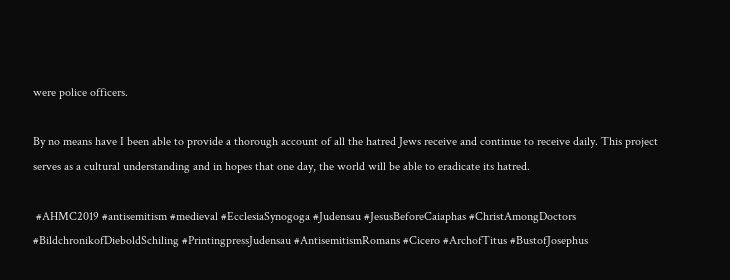were police officers.

By no means have I been able to provide a thorough account of all the hatred Jews receive and continue to receive daily. This project serves as a cultural understanding and in hopes that one day, the world will be able to eradicate its hatred.

 #AHMC2019 #antisemitism #medieval #EcclesiaSynogoga #Judensau #JesusBeforeCaiaphas #ChristAmongDoctors #BildchronikofDieboldSchiling #PrintingpressJudensau #AntisemitismRomans #Cicero #ArchofTitus #BustofJosephus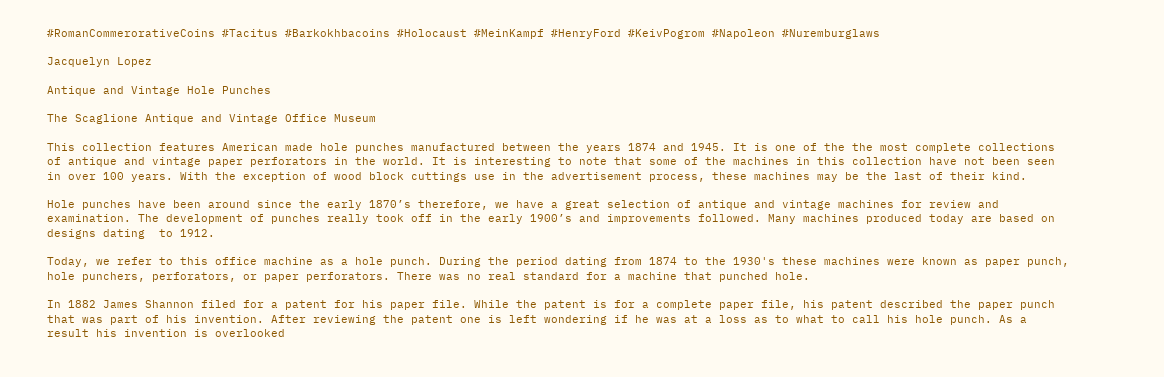#RomanCommerorativeCoins #Tacitus #Barkokhbacoins #Holocaust #MeinKampf #HenryFord #KeivPogrom #Napoleon #Nuremburglaws

Jacquelyn Lopez

Antique and Vintage Hole Punches

The Scaglione Antique and Vintage Office Museum

This collection features American made hole punches manufactured between the years 1874 and 1945. It is one of the the most complete collections of antique and vintage paper perforators in the world. It is interesting to note that some of the machines in this collection have not been seen in over 100 years. With the exception of wood block cuttings use in the advertisement process, these machines may be the last of their kind.

Hole punches have been around since the early 1870’s therefore, we have a great selection of antique and vintage machines for review and examination. The development of punches really took off in the early 1900’s and improvements followed. Many machines produced today are based on designs dating  to 1912.

Today, we refer to this office machine as a hole punch. During the period dating from 1874 to the 1930's these machines were known as paper punch,  hole punchers, perforators, or paper perforators. There was no real standard for a machine that punched hole.

In 1882 James Shannon filed for a patent for his paper file. While the patent is for a complete paper file, his patent described the paper punch that was part of his invention. After reviewing the patent one is left wondering if he was at a loss as to what to call his hole punch. As a result his invention is overlooked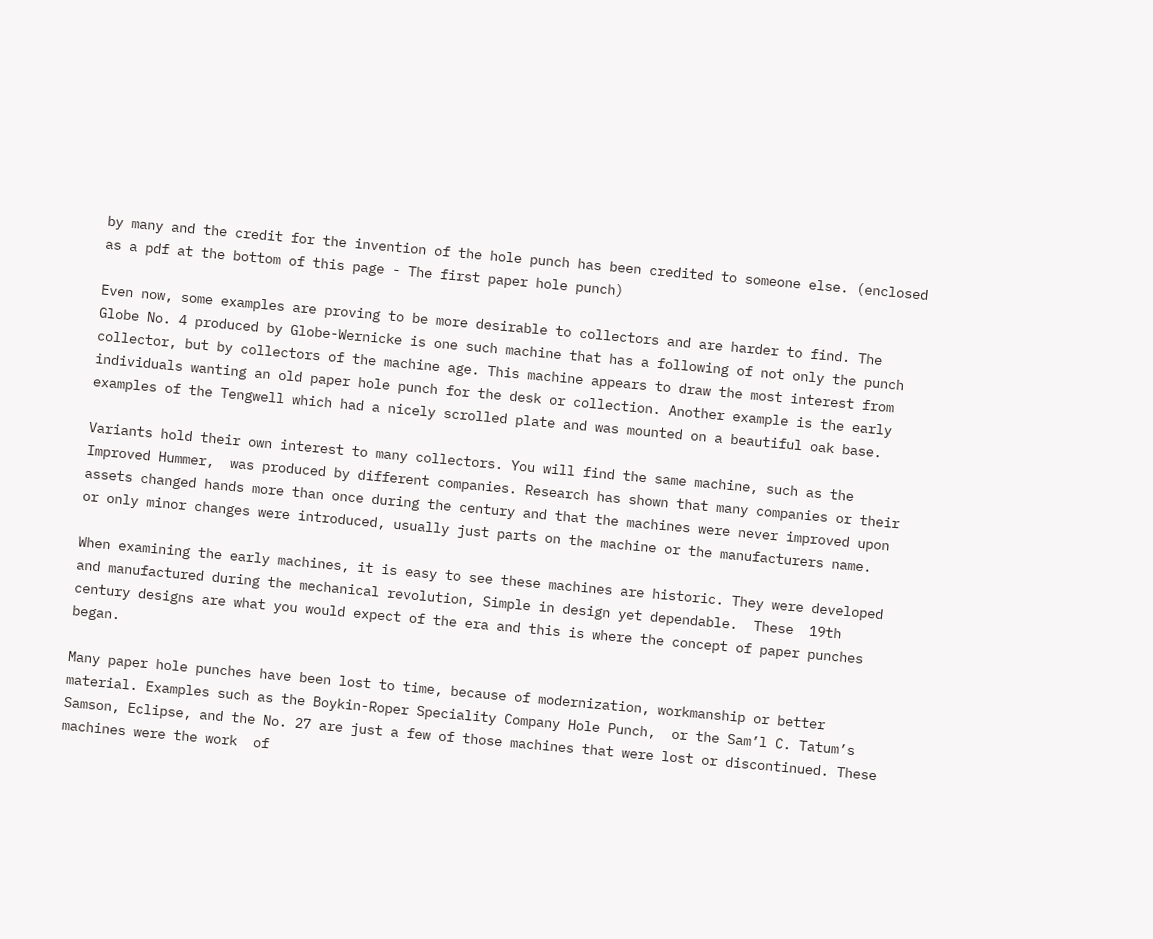by many and the credit for the invention of the hole punch has been credited to someone else. (enclosed as a pdf at the bottom of this page - The first paper hole punch)

Even now, some examples are proving to be more desirable to collectors and are harder to find. The Globe No. 4 produced by Globe-Wernicke is one such machine that has a following of not only the punch collector, but by collectors of the machine age. This machine appears to draw the most interest from individuals wanting an old paper hole punch for the desk or collection. Another example is the early examples of the Tengwell which had a nicely scrolled plate and was mounted on a beautiful oak base.

Variants hold their own interest to many collectors. You will find the same machine, such as the Improved Hummer,  was produced by different companies. Research has shown that many companies or their assets changed hands more than once during the century and that the machines were never improved upon or only minor changes were introduced, usually just parts on the machine or the manufacturers name.

When examining the early machines, it is easy to see these machines are historic. They were developed and manufactured during the mechanical revolution, Simple in design yet dependable.  These  19th century designs are what you would expect of the era and this is where the concept of paper punches began.

Many paper hole punches have been lost to time, because of modernization, workmanship or better material. Examples such as the Boykin-Roper Speciality Company Hole Punch,  or the Sam’l C. Tatum’s Samson, Eclipse, and the No. 27 are just a few of those machines that were lost or discontinued. These machines were the work  of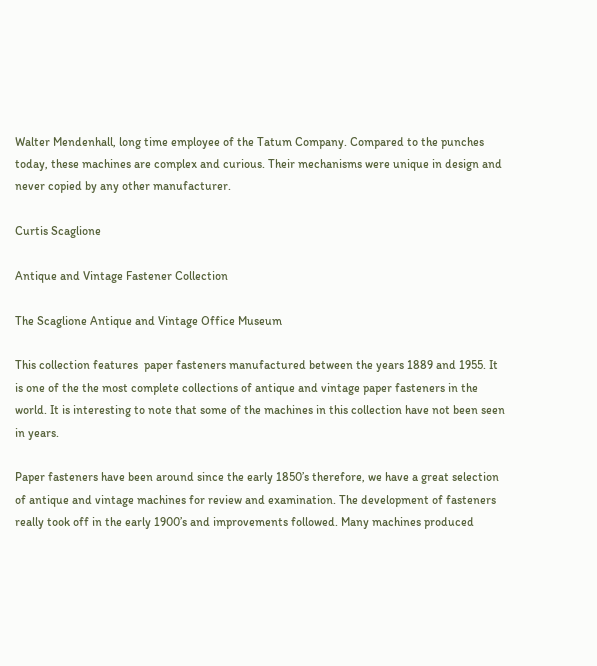Walter Mendenhall, long time employee of the Tatum Company. Compared to the punches today, these machines are complex and curious. Their mechanisms were unique in design and never copied by any other manufacturer.

Curtis Scaglione

Antique and Vintage Fastener Collection

The Scaglione Antique and Vintage Office Museum

This collection features  paper fasteners manufactured between the years 1889 and 1955. It is one of the the most complete collections of antique and vintage paper fasteners in the world. It is interesting to note that some of the machines in this collection have not been seen in years.

Paper fasteners have been around since the early 1850’s therefore, we have a great selection of antique and vintage machines for review and examination. The development of fasteners really took off in the early 1900’s and improvements followed. Many machines produced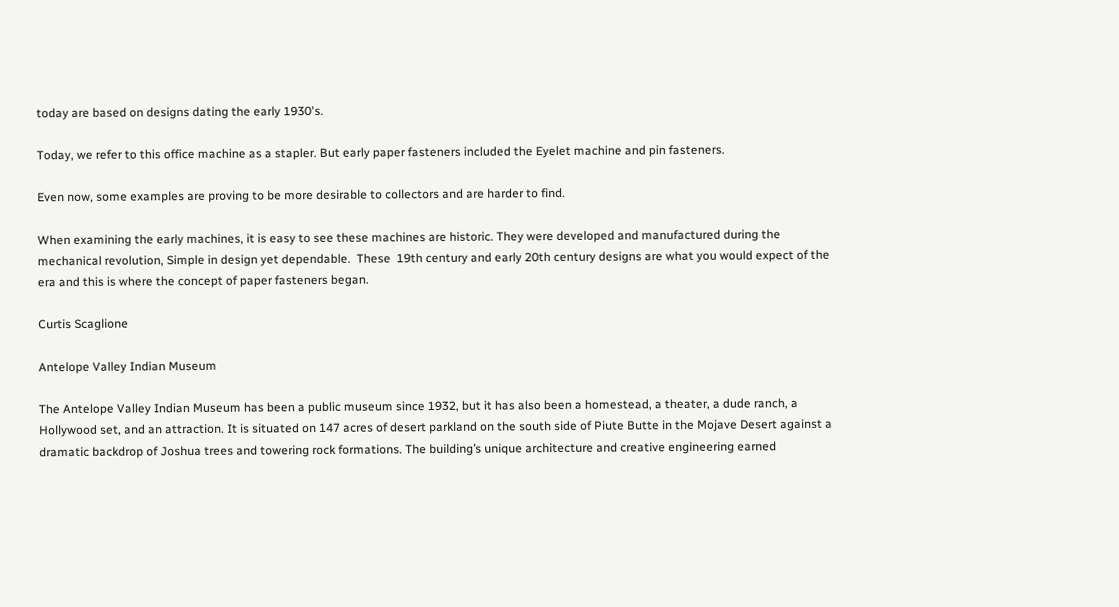today are based on designs dating the early 1930's.

Today, we refer to this office machine as a stapler. But early paper fasteners included the Eyelet machine and pin fasteners.

Even now, some examples are proving to be more desirable to collectors and are harder to find.

When examining the early machines, it is easy to see these machines are historic. They were developed and manufactured during the mechanical revolution, Simple in design yet dependable.  These  19th century and early 20th century designs are what you would expect of the era and this is where the concept of paper fasteners began.

Curtis Scaglione

Antelope Valley Indian Museum

The Antelope Valley Indian Museum has been a public museum since 1932, but it has also been a homestead, a theater, a dude ranch, a Hollywood set, and an attraction. It is situated on 147 acres of desert parkland on the south side of Piute Butte in the Mojave Desert against a dramatic backdrop of Joshua trees and towering rock formations. The building’s unique architecture and creative engineering earned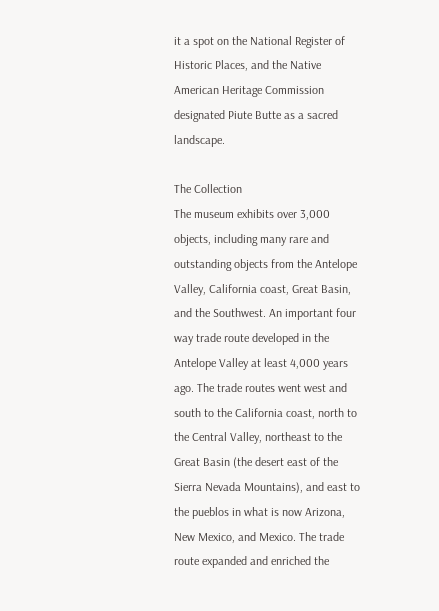it a spot on the National Register of Historic Places, and the Native American Heritage Commission designated Piute Butte as a sacred landscape.

The Collection
The museum exhibits over 3,000 objects, including many rare and outstanding objects from the Antelope Valley, California coast, Great Basin, and the Southwest. An important four way trade route developed in the Antelope Valley at least 4,000 years ago. The trade routes went west and south to the California coast, north to the Central Valley, northeast to the Great Basin (the desert east of the Sierra Nevada Mountains), and east to the pueblos in what is now Arizona, New Mexico, and Mexico. The trade route expanded and enriched the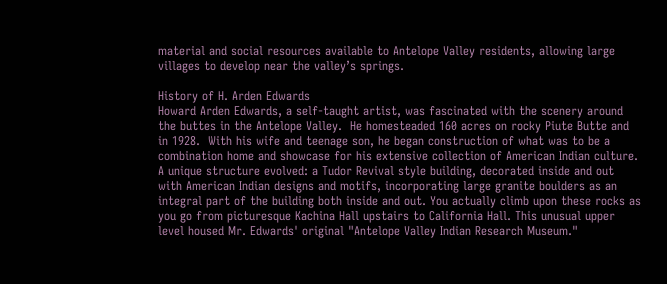material and social resources available to Antelope Valley residents, allowing large villages to develop near the valley’s springs.

History of H. Arden Edwards
Howard Arden Edwards, a self-taught artist, was fascinated with the scenery around the buttes in the Antelope Valley.  He homesteaded 160 acres on rocky Piute Butte and in 1928.  With his wife and teenage son, he began construction of what was to be a combination home and showcase for his extensive collection of American Indian culture.  A unique structure evolved: a Tudor Revival style building, decorated inside and out with American Indian designs and motifs, incorporating large granite boulders as an integral part of the building both inside and out. You actually climb upon these rocks as you go from picturesque Kachina Hall upstairs to California Hall. This unusual upper level housed Mr. Edwards' original "Antelope Valley Indian Research Museum."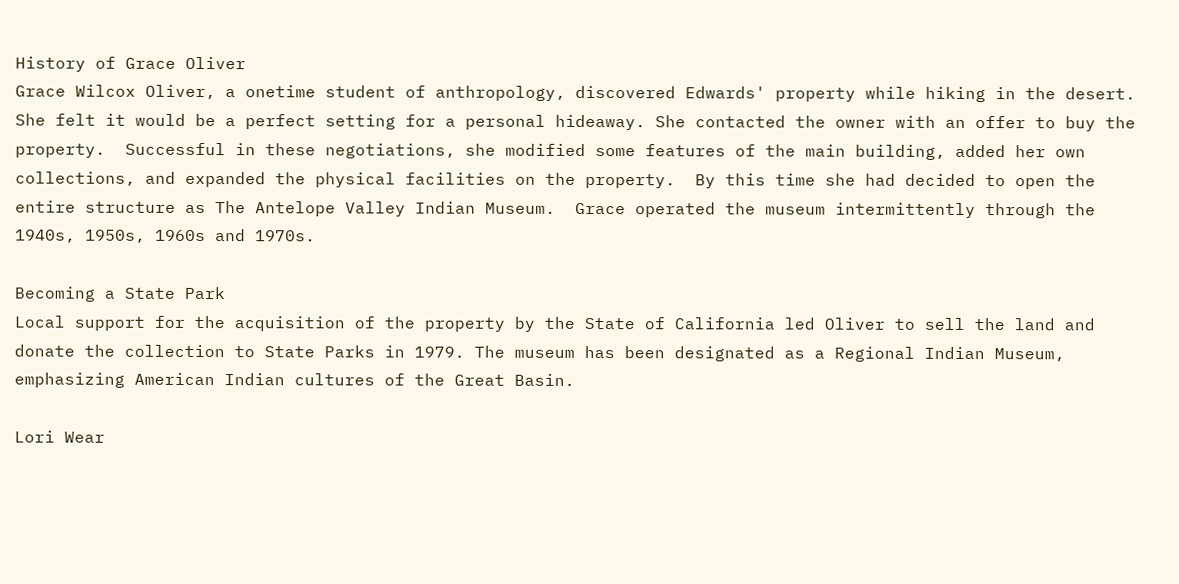History of Grace Oliver
Grace Wilcox Oliver, a onetime student of anthropology, discovered Edwards' property while hiking in the desert.  She felt it would be a perfect setting for a personal hideaway. She contacted the owner with an offer to buy the property.  Successful in these negotiations, she modified some features of the main building, added her own collections, and expanded the physical facilities on the property.  By this time she had decided to open the entire structure as The Antelope Valley Indian Museum.  Grace operated the museum intermittently through the 1940s, 1950s, 1960s and 1970s.

Becoming a State Park
Local support for the acquisition of the property by the State of California led Oliver to sell the land and donate the collection to State Parks in 1979. The museum has been designated as a Regional Indian Museum, emphasizing American Indian cultures of the Great Basin.

Lori Wear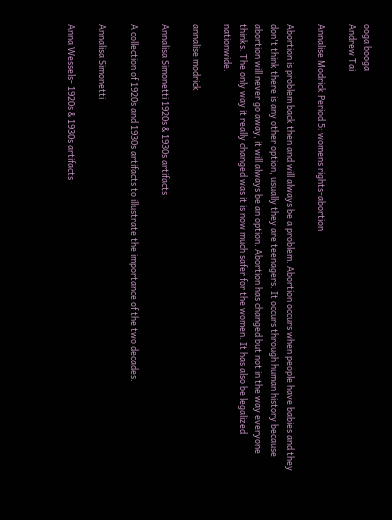ooga booga
Andrew Tai

Annalise Modrick Period 5: womens rights-abortion

Abortion is problem back then and will always be a problem. Abortion occurs when people have babies and they don't think there is any other option, usually they are teenagers. It occurs through human history because abortion will never go away, it will always be an option. Abortion has changed but not in the way everyone thinks. The only way it really changed was it is now much safer for the women. It has also be legalized nationwide.

annalise modrick

Annalisa Simonetti 1920s & 1930s artifacts

A collection of 1920s and 1930s artifacts to illustrate the importance of the two decades.

Annalisa Simonetti

Anna Wessels- 1920s & 1930s artifacts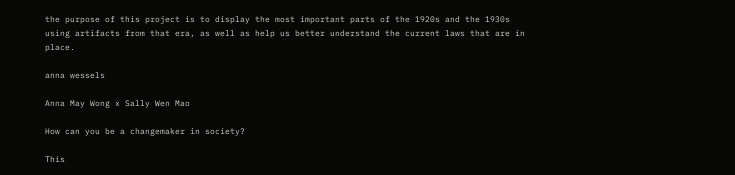the purpose of this project is to display the most important parts of the 1920s and the 1930s using artifacts from that era, as well as help us better understand the current laws that are in place.

anna wessels

Anna May Wong x Sally Wen Mao

How can you be a changemaker in society?

This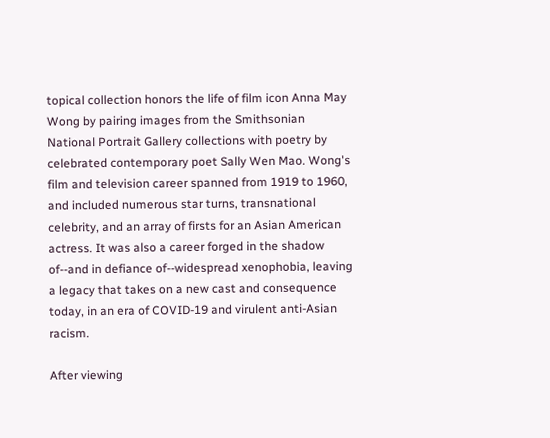topical collection honors the life of film icon Anna May Wong by pairing images from the Smithsonian National Portrait Gallery collections with poetry by celebrated contemporary poet Sally Wen Mao. Wong's film and television career spanned from 1919 to 1960, and included numerous star turns, transnational celebrity, and an array of firsts for an Asian American actress. It was also a career forged in the shadow of--and in defiance of--widespread xenophobia, leaving a legacy that takes on a new cast and consequence today, in an era of COVID-19 and virulent anti-Asian racism.

After viewing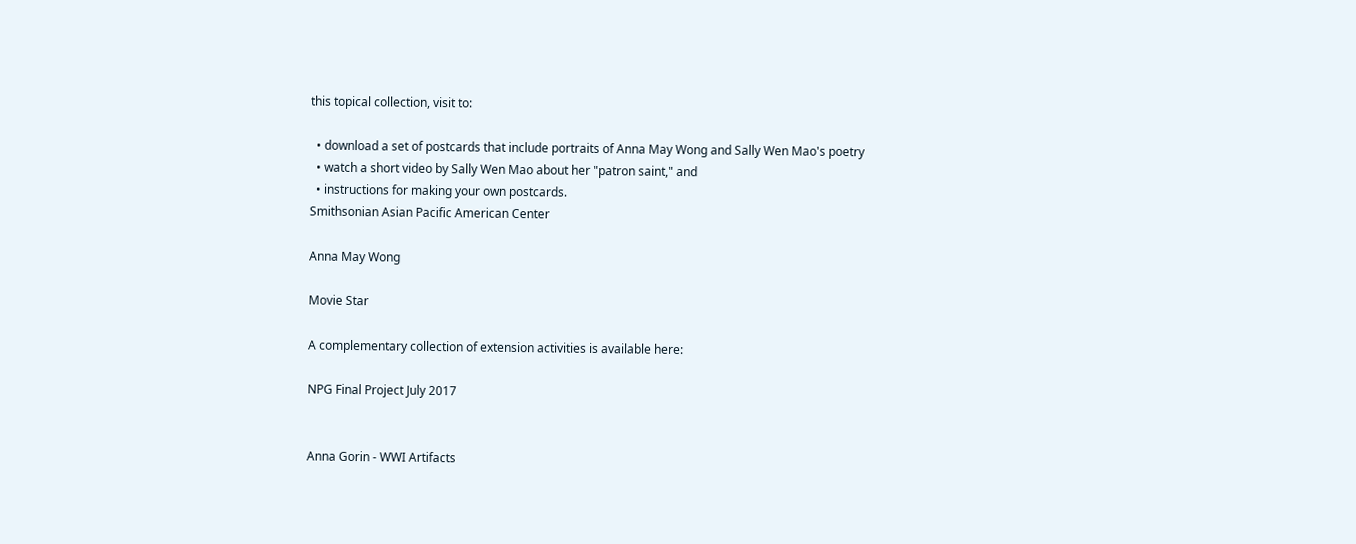this topical collection, visit to:

  • download a set of postcards that include portraits of Anna May Wong and Sally Wen Mao's poetry
  • watch a short video by Sally Wen Mao about her "patron saint," and
  • instructions for making your own postcards.
Smithsonian Asian Pacific American Center

Anna May Wong

Movie Star

A complementary collection of extension activities is available here:

NPG Final Project July 2017


Anna Gorin - WWI Artifacts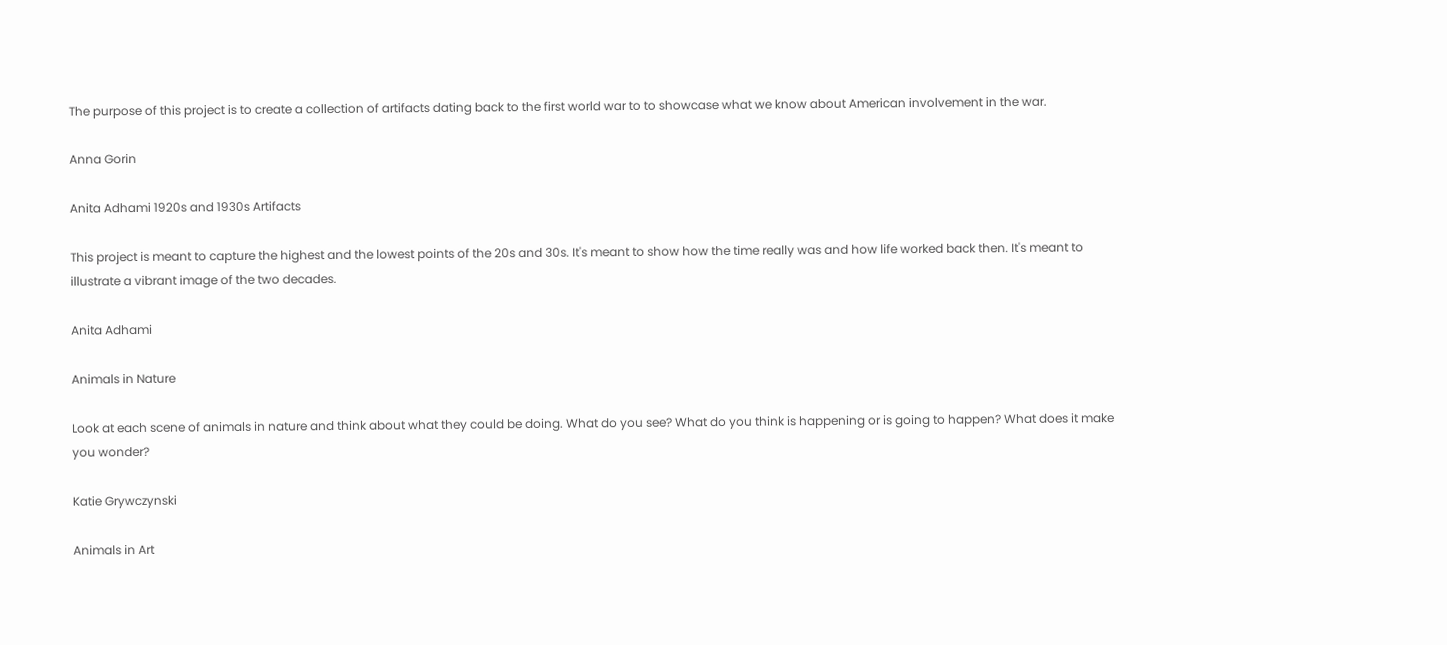The purpose of this project is to create a collection of artifacts dating back to the first world war to to showcase what we know about American involvement in the war.

Anna Gorin

Anita Adhami 1920s and 1930s Artifacts

This project is meant to capture the highest and the lowest points of the 20s and 30s. It's meant to show how the time really was and how life worked back then. It's meant to illustrate a vibrant image of the two decades.

Anita Adhami

Animals in Nature

Look at each scene of animals in nature and think about what they could be doing. What do you see? What do you think is happening or is going to happen? What does it make you wonder?

Katie Grywczynski

Animals in Art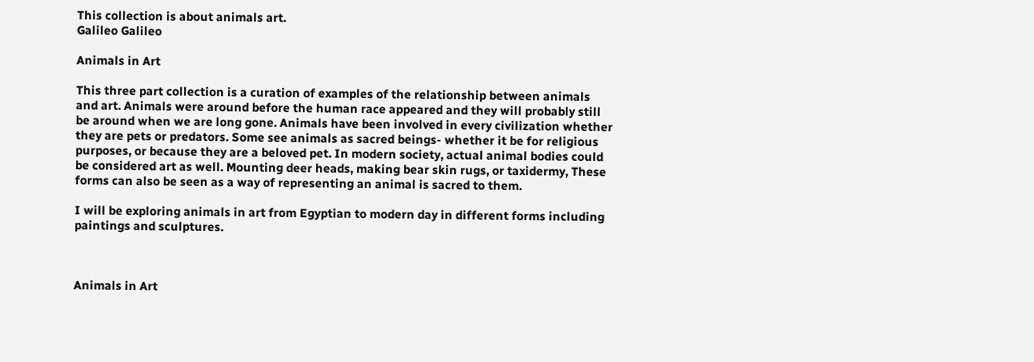This collection is about animals art.
Galileo Galileo

Animals in Art

This three part collection is a curation of examples of the relationship between animals and art. Animals were around before the human race appeared and they will probably still be around when we are long gone. Animals have been involved in every civilization whether they are pets or predators. Some see animals as sacred beings- whether it be for religious purposes, or because they are a beloved pet. In modern society, actual animal bodies could be considered art as well. Mounting deer heads, making bear skin rugs, or taxidermy, These forms can also be seen as a way of representing an animal is sacred to them.

I will be exploring animals in art from Egyptian to modern day in different forms including paintings and sculptures.



Animals in Art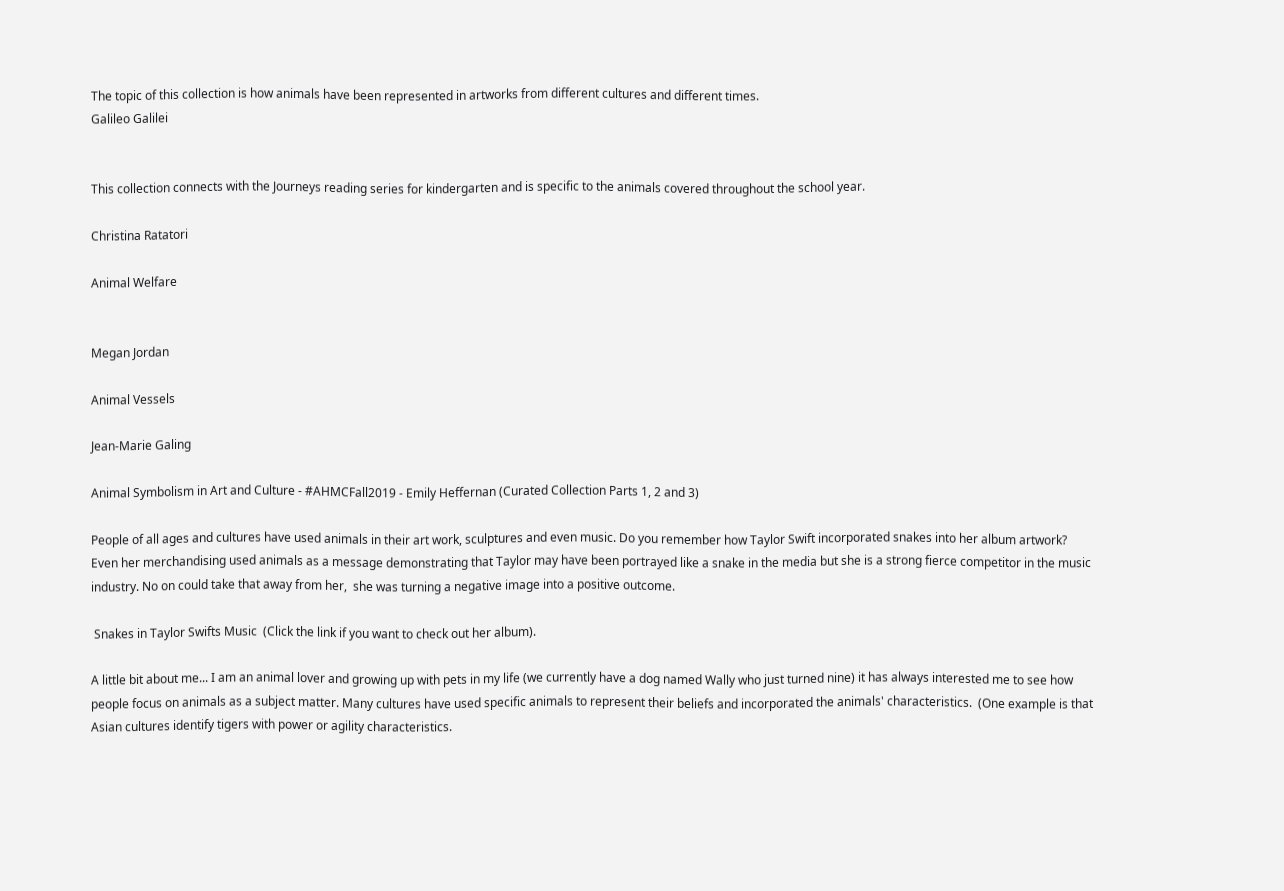The topic of this collection is how animals have been represented in artworks from different cultures and different times.
Galileo Galilei


This collection connects with the Journeys reading series for kindergarten and is specific to the animals covered throughout the school year.

Christina Ratatori

Animal Welfare


Megan Jordan

Animal Vessels

Jean-Marie Galing

Animal Symbolism in Art and Culture - #AHMCFall2019 - Emily Heffernan (Curated Collection Parts 1, 2 and 3)

People of all ages and cultures have used animals in their art work, sculptures and even music. Do you remember how Taylor Swift incorporated snakes into her album artwork?  Even her merchandising used animals as a message demonstrating that Taylor may have been portrayed like a snake in the media but she is a strong fierce competitor in the music industry. No on could take that away from her,  she was turning a negative image into a positive outcome.

 Snakes in Taylor Swifts Music  (Click the link if you want to check out her album).

A little bit about me... I am an animal lover and growing up with pets in my life (we currently have a dog named Wally who just turned nine) it has always interested me to see how people focus on animals as a subject matter. Many cultures have used specific animals to represent their beliefs and incorporated the animals' characteristics.  (One example is that Asian cultures identify tigers with power or agility characteristics.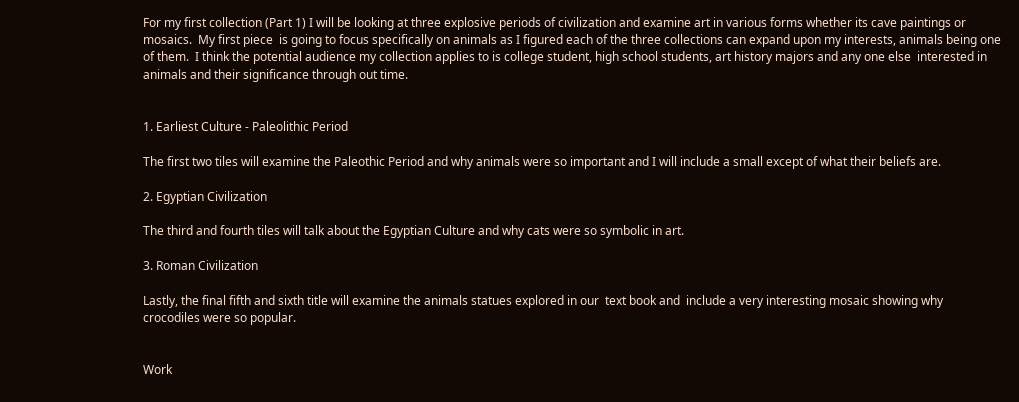For my first collection (Part 1) I will be looking at three explosive periods of civilization and examine art in various forms whether its cave paintings or mosaics.  My first piece  is going to focus specifically on animals as I figured each of the three collections can expand upon my interests, animals being one of them.  I think the potential audience my collection applies to is college student, high school students, art history majors and any one else  interested in animals and their significance through out time.


1. Earliest Culture - Paleolithic Period

The first two tiles will examine the Paleothic Period and why animals were so important and I will include a small except of what their beliefs are.

2. Egyptian Civilization

The third and fourth tiles will talk about the Egyptian Culture and why cats were so symbolic in art.

3. Roman Civilization

Lastly, the final fifth and sixth title will examine the animals statues explored in our  text book and  include a very interesting mosaic showing why crocodiles were so popular.


Work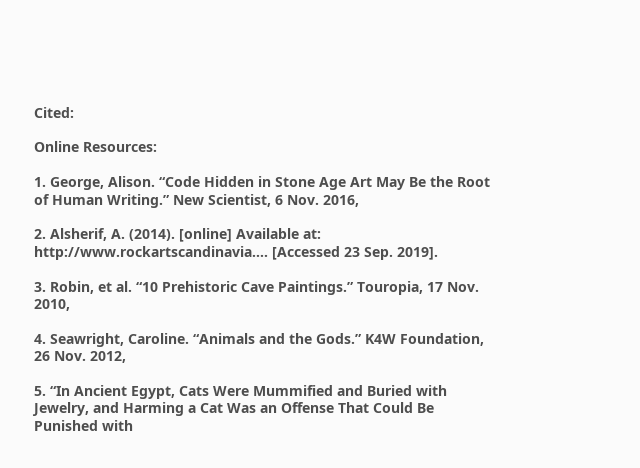Cited:

Online Resources:

1. George, Alison. “Code Hidden in Stone Age Art May Be the Root of Human Writing.” New Scientist, 6 Nov. 2016,

2. Alsherif, A. (2014). [online] Available at: http://www.rockartscandinavia.... [Accessed 23 Sep. 2019].

3. Robin, et al. “10 Prehistoric Cave Paintings.” Touropia, 17 Nov. 2010,

4. Seawright, Caroline. “Animals and the Gods.” K4W Foundation, 26 Nov. 2012,

5. “In Ancient Egypt, Cats Were Mummified and Buried with Jewelry, and Harming a Cat Was an Offense That Could Be Punished with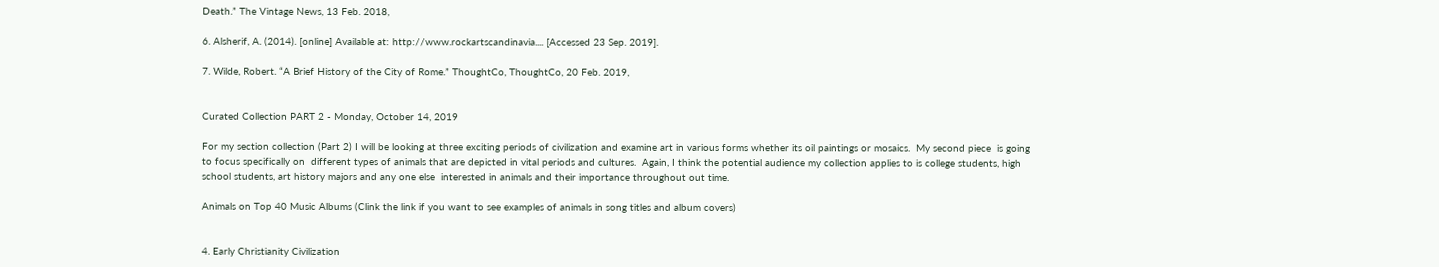Death.” The Vintage News, 13 Feb. 2018,

6. Alsherif, A. (2014). [online] Available at: http://www.rockartscandinavia.... [Accessed 23 Sep. 2019].

7. Wilde, Robert. “A Brief History of the City of Rome.” ThoughtCo, ThoughtCo, 20 Feb. 2019,


Curated Collection PART 2 - Monday, October 14, 2019

For my section collection (Part 2) I will be looking at three exciting periods of civilization and examine art in various forms whether its oil paintings or mosaics.  My second piece  is going to focus specifically on  different types of animals that are depicted in vital periods and cultures.  Again, I think the potential audience my collection applies to is college students, high school students, art history majors and any one else  interested in animals and their importance throughout out time.

Animals on Top 40 Music Albums (Clink the link if you want to see examples of animals in song titles and album covers)


4. Early Christianity Civilization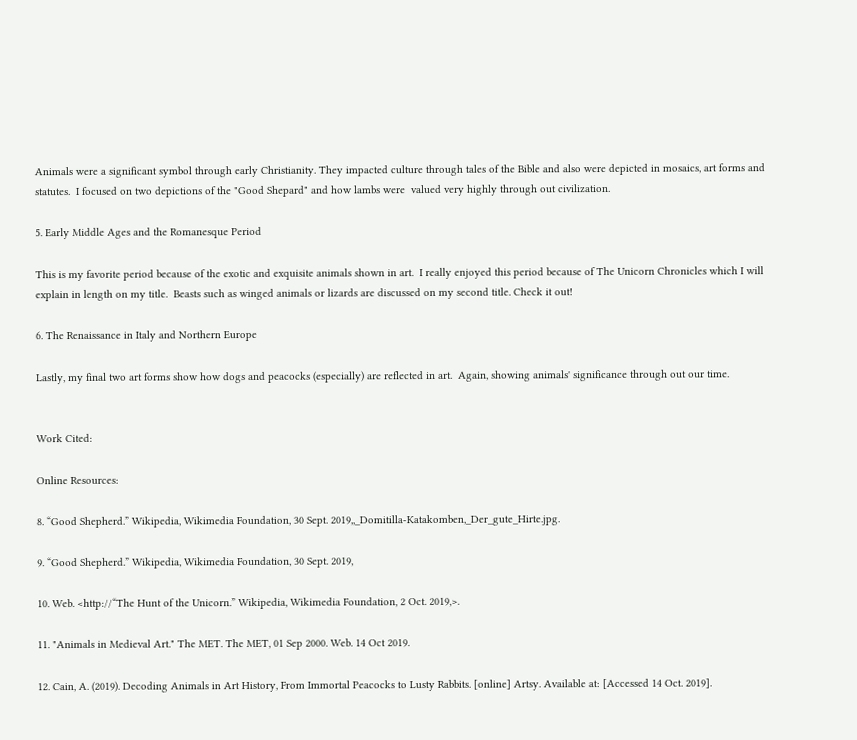Animals were a significant symbol through early Christianity. They impacted culture through tales of the Bible and also were depicted in mosaics, art forms and statutes.  I focused on two depictions of the "Good Shepard" and how lambs were  valued very highly through out civilization.

5. Early Middle Ages and the Romanesque Period

This is my favorite period because of the exotic and exquisite animals shown in art.  I really enjoyed this period because of The Unicorn Chronicles which I will explain in length on my title.  Beasts such as winged animals or lizards are discussed on my second title. Check it out!

6. The Renaissance in Italy and Northern Europe

Lastly, my final two art forms show how dogs and peacocks (especially) are reflected in art.  Again, showing animals' significance through out our time.


Work Cited:

Online Resources:

8. “Good Shepherd.” Wikipedia, Wikimedia Foundation, 30 Sept. 2019,,_Domitilla-Katakomben,_Der_gute_Hirte.jpg.

9. “Good Shepherd.” Wikipedia, Wikimedia Foundation, 30 Sept. 2019,

10. Web. <http://“The Hunt of the Unicorn.” Wikipedia, Wikimedia Foundation, 2 Oct. 2019,>.

11. "Animals in Medieval Art." The MET. The MET, 01 Sep 2000. Web. 14 Oct 2019.

12. Cain, A. (2019). Decoding Animals in Art History, From Immortal Peacocks to Lusty Rabbits. [online] Artsy. Available at: [Accessed 14 Oct. 2019].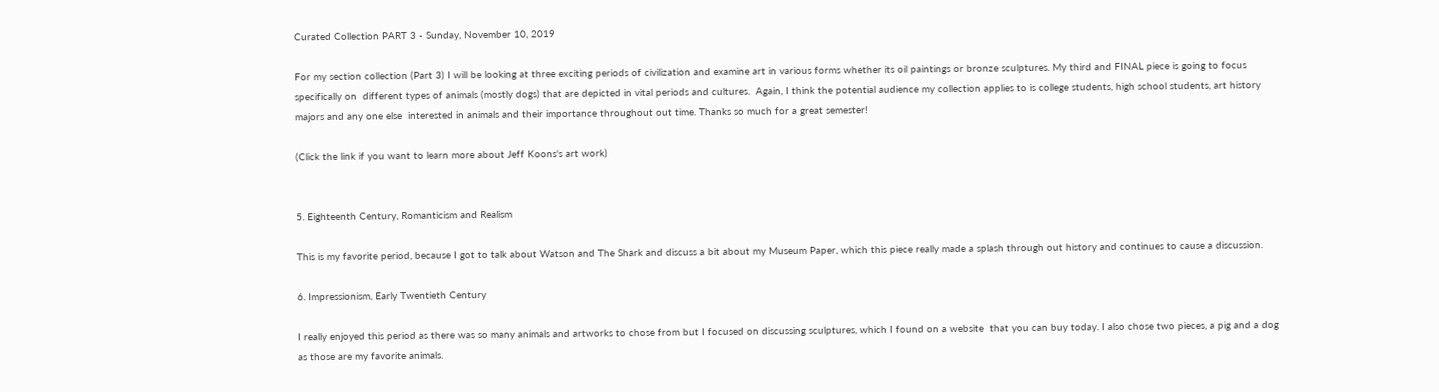Curated Collection PART 3 - Sunday, November 10, 2019

For my section collection (Part 3) I will be looking at three exciting periods of civilization and examine art in various forms whether its oil paintings or bronze sculptures. My third and FINAL piece is going to focus specifically on  different types of animals (mostly dogs) that are depicted in vital periods and cultures.  Again, I think the potential audience my collection applies to is college students, high school students, art history majors and any one else  interested in animals and their importance throughout out time. Thanks so much for a great semester!

(Click the link if you want to learn more about Jeff Koons's art work)


5. Eighteenth Century, Romanticism and Realism

This is my favorite period, because I got to talk about Watson and The Shark and discuss a bit about my Museum Paper, which this piece really made a splash through out history and continues to cause a discussion.

6. Impressionism, Early Twentieth Century

I really enjoyed this period as there was so many animals and artworks to chose from but I focused on discussing sculptures, which I found on a website  that you can buy today. I also chose two pieces, a pig and a dog as those are my favorite animals.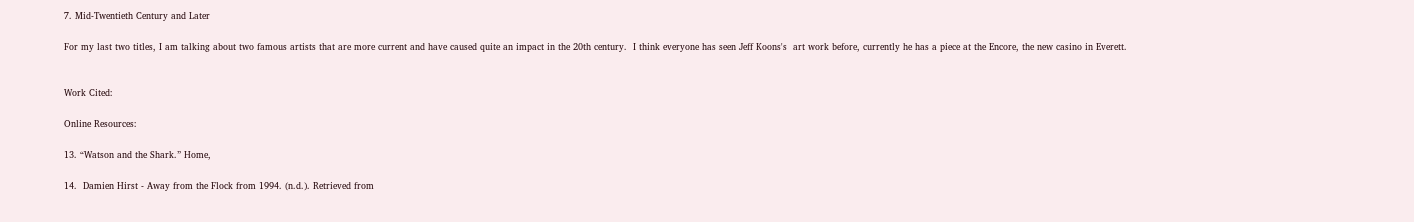7. Mid-Twentieth Century and Later

For my last two titles, I am talking about two famous artists that are more current and have caused quite an impact in the 20th century.  I think everyone has seen Jeff Koons's  art work before, currently he has a piece at the Encore, the new casino in Everett.


Work Cited:

Online Resources:

13. “Watson and the Shark.” Home,

14.  Damien Hirst - Away from the Flock from 1994. (n.d.). Retrieved from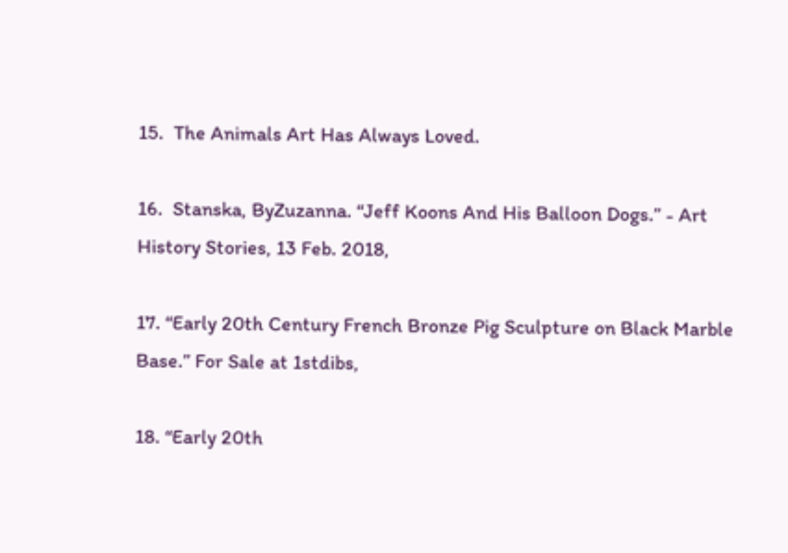15.  The Animals Art Has Always Loved.

16.  Stanska, ByZuzanna. “Jeff Koons And His Balloon Dogs.” - Art History Stories, 13 Feb. 2018,

17. “Early 20th Century French Bronze Pig Sculpture on Black Marble Base.” For Sale at 1stdibs,

18. “Early 20th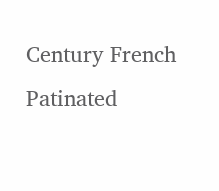Century French Patinated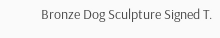Bronze Dog Sculpture Signed T.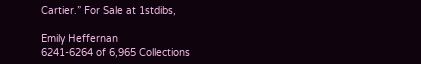Cartier.” For Sale at 1stdibs,

Emily Heffernan
6241-6264 of 6,965 Collections